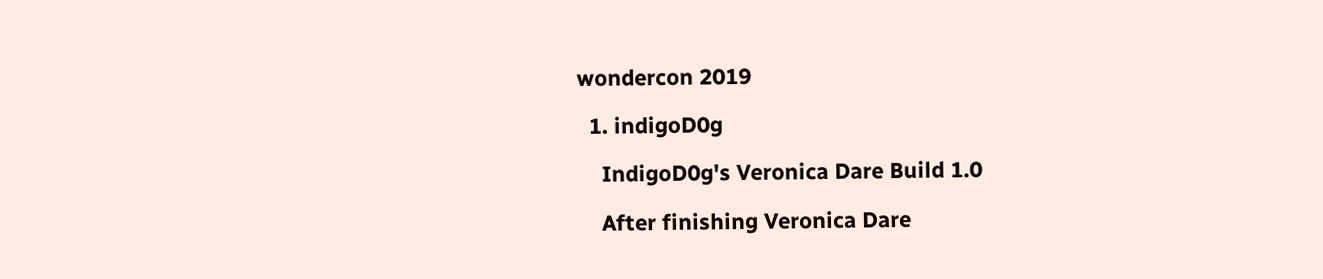wondercon 2019

  1. indigoD0g

    IndigoD0g's Veronica Dare Build 1.0

    After finishing Veronica Dare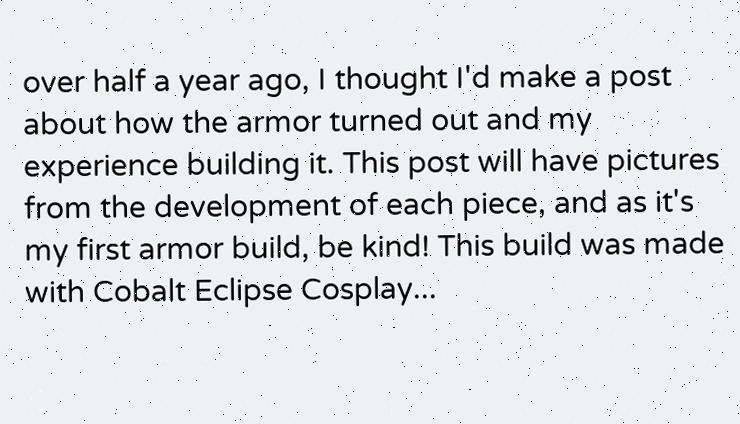over half a year ago, I thought I'd make a post about how the armor turned out and my experience building it. This post will have pictures from the development of each piece, and as it's my first armor build, be kind! This build was made with Cobalt Eclipse Cosplay...